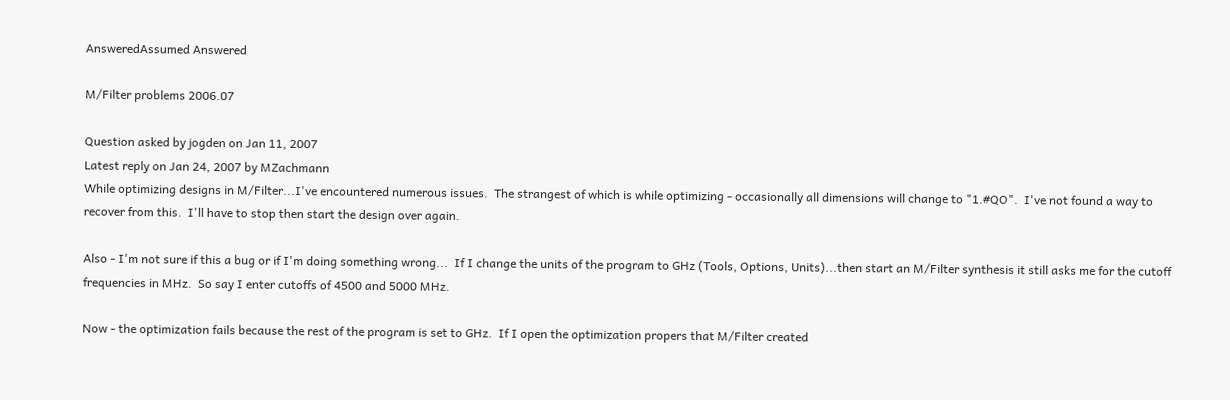AnsweredAssumed Answered

M/Filter problems 2006.07

Question asked by jogden on Jan 11, 2007
Latest reply on Jan 24, 2007 by MZachmann
While optimizing designs in M/Filter...I've encountered numerous issues.  The strangest of which is while optimizing - occasionally all dimensions will change to "1.#QO".  I've not found a way to recover from this.  I'll have to stop then start the design over again.

Also - I'm not sure if this a bug or if I'm doing something wrong...  If I change the units of the program to GHz (Tools, Options, Units)...then start an M/Filter synthesis it still asks me for the cutoff frequencies in MHz.  So say I enter cutoffs of 4500 and 5000 MHz.

Now - the optimization fails because the rest of the program is set to GHz.  If I open the optimization propers that M/Filter created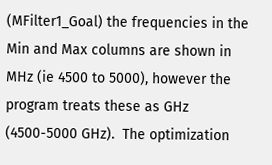(MFilter1_Goal) the frequencies in the Min and Max columns are shown in MHz (ie 4500 to 5000), however the program treats these as GHz (4500-5000 GHz).  The optimization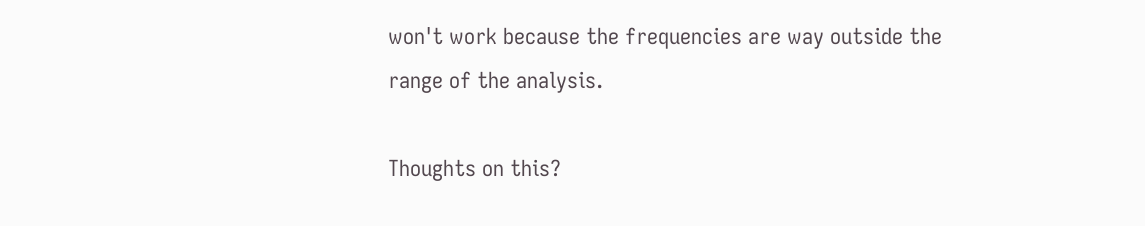won't work because the frequencies are way outside the range of the analysis.

Thoughts on this?